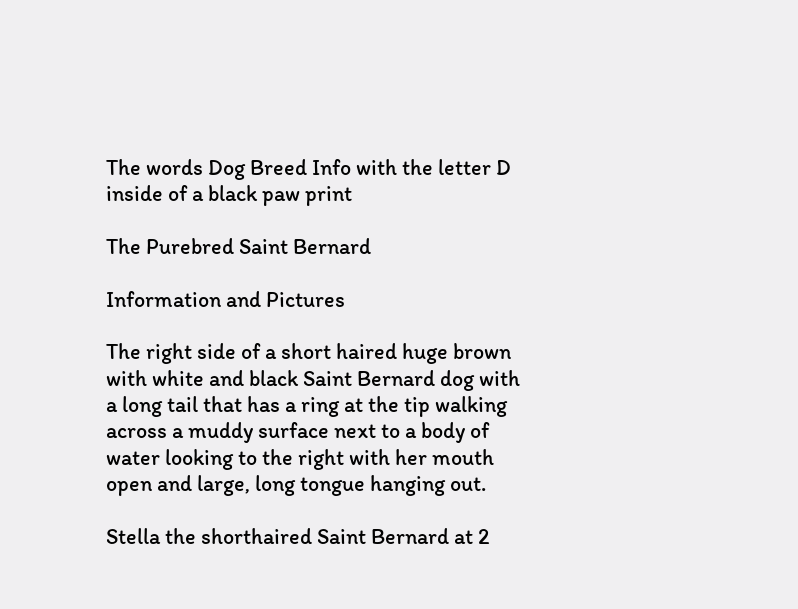The words Dog Breed Info with the letter D inside of a black paw print

The Purebred Saint Bernard

Information and Pictures

The right side of a short haired huge brown with white and black Saint Bernard dog with a long tail that has a ring at the tip walking across a muddy surface next to a body of water looking to the right with her mouth open and large, long tongue hanging out.

Stella the shorthaired Saint Bernard at 2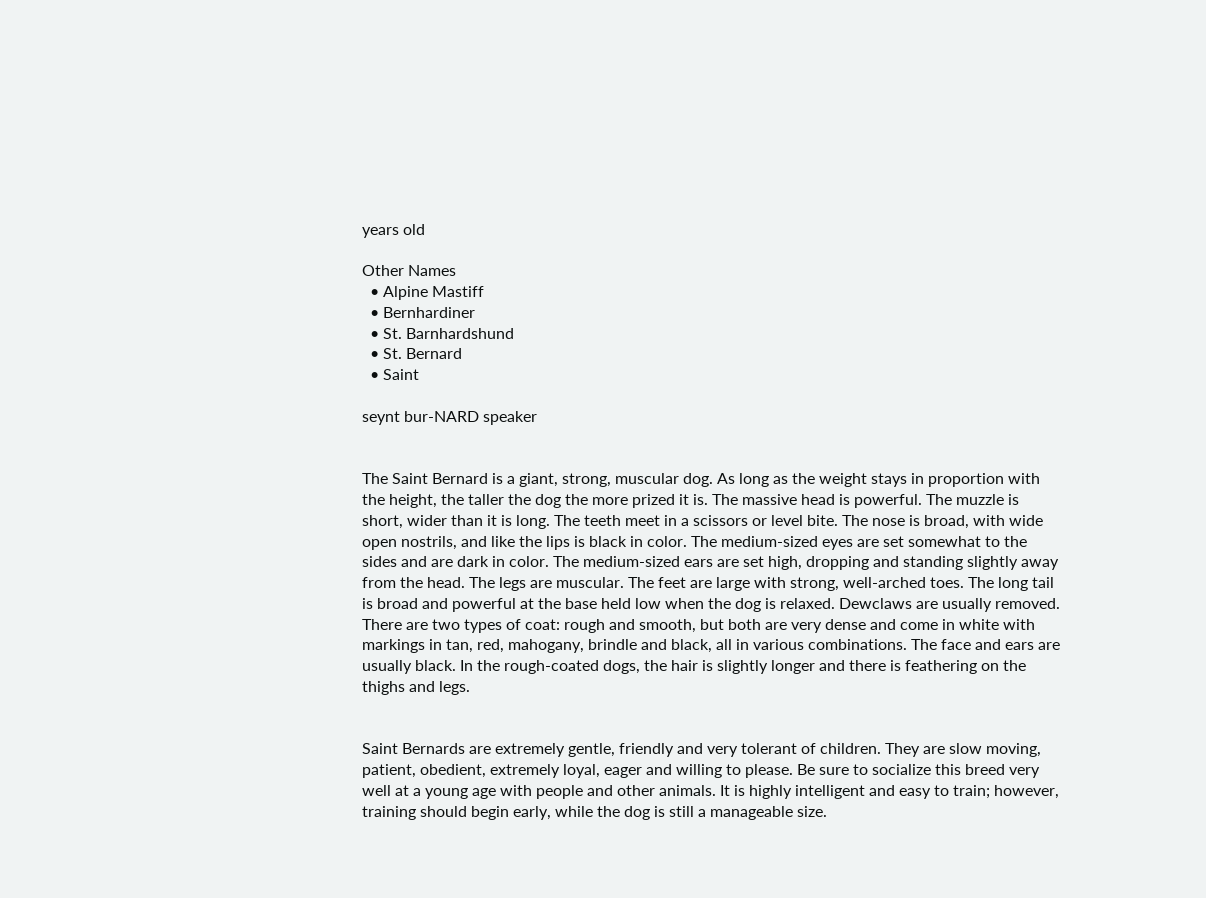years old

Other Names
  • Alpine Mastiff
  • Bernhardiner
  • St. Barnhardshund
  • St. Bernard
  • Saint

seynt bur-NARD speaker


The Saint Bernard is a giant, strong, muscular dog. As long as the weight stays in proportion with the height, the taller the dog the more prized it is. The massive head is powerful. The muzzle is short, wider than it is long. The teeth meet in a scissors or level bite. The nose is broad, with wide open nostrils, and like the lips is black in color. The medium-sized eyes are set somewhat to the sides and are dark in color. The medium-sized ears are set high, dropping and standing slightly away from the head. The legs are muscular. The feet are large with strong, well-arched toes. The long tail is broad and powerful at the base held low when the dog is relaxed. Dewclaws are usually removed. There are two types of coat: rough and smooth, but both are very dense and come in white with markings in tan, red, mahogany, brindle and black, all in various combinations. The face and ears are usually black. In the rough-coated dogs, the hair is slightly longer and there is feathering on the thighs and legs.


Saint Bernards are extremely gentle, friendly and very tolerant of children. They are slow moving, patient, obedient, extremely loyal, eager and willing to please. Be sure to socialize this breed very well at a young age with people and other animals. It is highly intelligent and easy to train; however, training should begin early, while the dog is still a manageable size.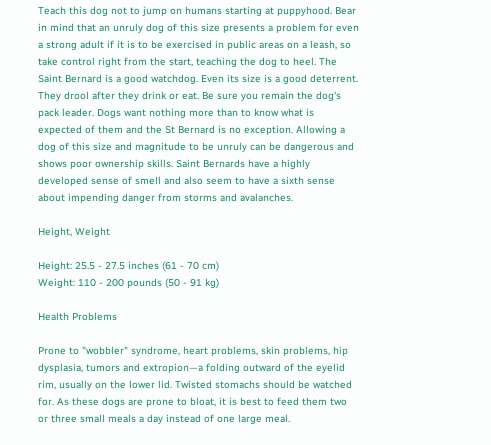Teach this dog not to jump on humans starting at puppyhood. Bear in mind that an unruly dog of this size presents a problem for even a strong adult if it is to be exercised in public areas on a leash, so take control right from the start, teaching the dog to heel. The Saint Bernard is a good watchdog. Even its size is a good deterrent. They drool after they drink or eat. Be sure you remain the dog's pack leader. Dogs want nothing more than to know what is expected of them and the St Bernard is no exception. Allowing a dog of this size and magnitude to be unruly can be dangerous and shows poor ownership skills. Saint Bernards have a highly developed sense of smell and also seem to have a sixth sense about impending danger from storms and avalanches.

Height, Weight

Height: 25.5 - 27.5 inches (61 - 70 cm)
Weight: 110 - 200 pounds (50 - 91 kg)

Health Problems

Prone to "wobbler" syndrome, heart problems, skin problems, hip dysplasia, tumors and extropion—a folding outward of the eyelid rim, usually on the lower lid. Twisted stomachs should be watched for. As these dogs are prone to bloat, it is best to feed them two or three small meals a day instead of one large meal.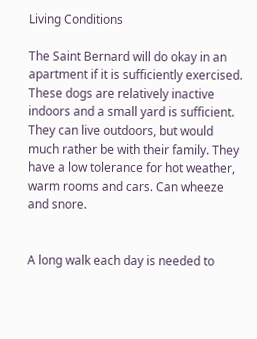Living Conditions

The Saint Bernard will do okay in an apartment if it is sufficiently exercised. These dogs are relatively inactive indoors and a small yard is sufficient. They can live outdoors, but would much rather be with their family. They have a low tolerance for hot weather, warm rooms and cars. Can wheeze and snore.


A long walk each day is needed to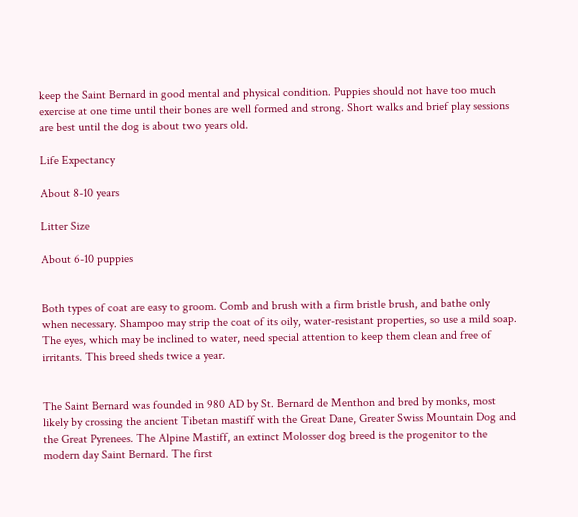keep the Saint Bernard in good mental and physical condition. Puppies should not have too much exercise at one time until their bones are well formed and strong. Short walks and brief play sessions are best until the dog is about two years old.

Life Expectancy

About 8-10 years

Litter Size

About 6-10 puppies


Both types of coat are easy to groom. Comb and brush with a firm bristle brush, and bathe only when necessary. Shampoo may strip the coat of its oily, water-resistant properties, so use a mild soap. The eyes, which may be inclined to water, need special attention to keep them clean and free of irritants. This breed sheds twice a year.


The Saint Bernard was founded in 980 AD by St. Bernard de Menthon and bred by monks, most likely by crossing the ancient Tibetan mastiff with the Great Dane, Greater Swiss Mountain Dog and the Great Pyrenees. The Alpine Mastiff, an extinct Molosser dog breed is the progenitor to the modern day Saint Bernard. The first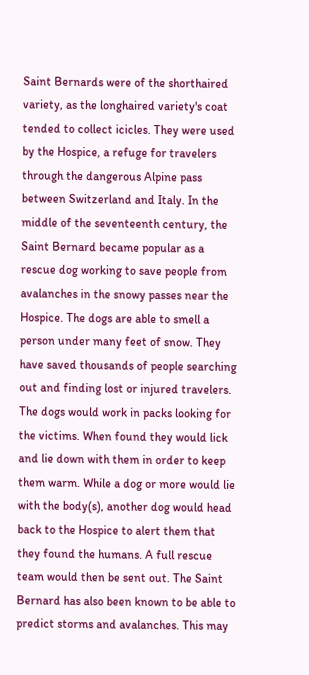Saint Bernards were of the shorthaired variety, as the longhaired variety's coat tended to collect icicles. They were used by the Hospice, a refuge for travelers through the dangerous Alpine pass between Switzerland and Italy. In the middle of the seventeenth century, the Saint Bernard became popular as a rescue dog working to save people from avalanches in the snowy passes near the Hospice. The dogs are able to smell a person under many feet of snow. They have saved thousands of people searching out and finding lost or injured travelers. The dogs would work in packs looking for the victims. When found they would lick and lie down with them in order to keep them warm. While a dog or more would lie with the body(s), another dog would head back to the Hospice to alert them that they found the humans. A full rescue team would then be sent out. The Saint Bernard has also been known to be able to predict storms and avalanches. This may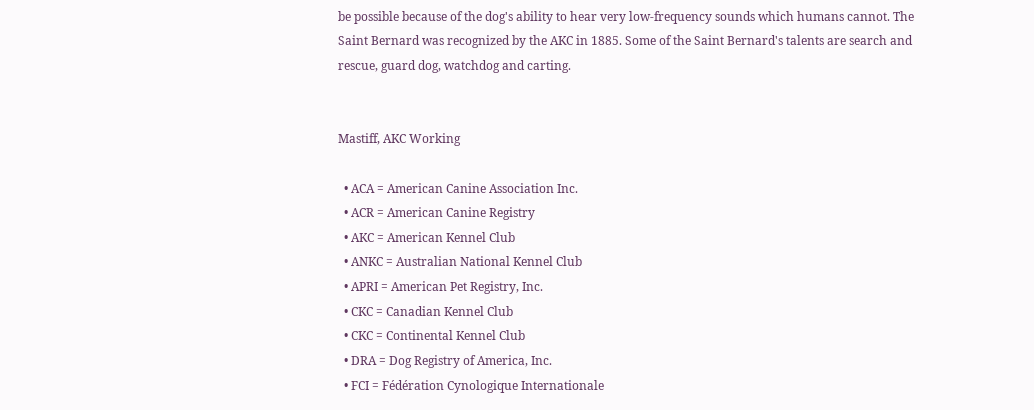be possible because of the dog's ability to hear very low-frequency sounds which humans cannot. The Saint Bernard was recognized by the AKC in 1885. Some of the Saint Bernard's talents are search and rescue, guard dog, watchdog and carting.


Mastiff, AKC Working

  • ACA = American Canine Association Inc.
  • ACR = American Canine Registry
  • AKC = American Kennel Club
  • ANKC = Australian National Kennel Club
  • APRI = American Pet Registry, Inc.
  • CKC = Canadian Kennel Club
  • CKC = Continental Kennel Club
  • DRA = Dog Registry of America, Inc.
  • FCI = Fédération Cynologique Internationale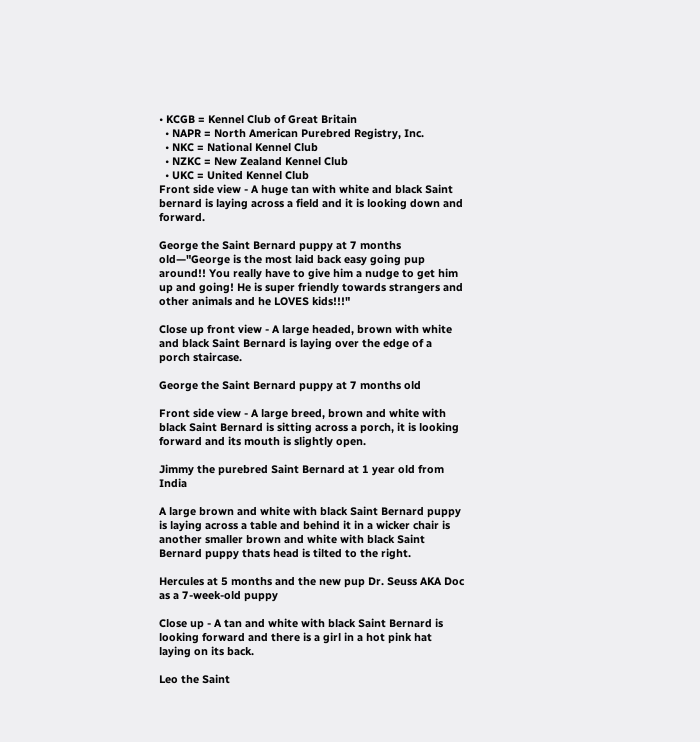• KCGB = Kennel Club of Great Britain
  • NAPR = North American Purebred Registry, Inc.
  • NKC = National Kennel Club
  • NZKC = New Zealand Kennel Club
  • UKC = United Kennel Club
Front side view - A huge tan with white and black Saint bernard is laying across a field and it is looking down and forward.

George the Saint Bernard puppy at 7 months old—"George is the most laid back easy going pup around!! You really have to give him a nudge to get him up and going! He is super friendly towards strangers and other animals and he LOVES kids!!!"

Close up front view - A large headed, brown with white and black Saint Bernard is laying over the edge of a porch staircase.

George the Saint Bernard puppy at 7 months old

Front side view - A large breed, brown and white with black Saint Bernard is sitting across a porch, it is looking forward and its mouth is slightly open.

Jimmy the purebred Saint Bernard at 1 year old from India

A large brown and white with black Saint Bernard puppy is laying across a table and behind it in a wicker chair is another smaller brown and white with black Saint Bernard puppy thats head is tilted to the right.

Hercules at 5 months and the new pup Dr. Seuss AKA Doc as a 7-week-old puppy

Close up - A tan and white with black Saint Bernard is looking forward and there is a girl in a hot pink hat laying on its back.

Leo the Saint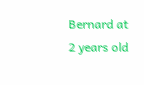Bernard at 2 years old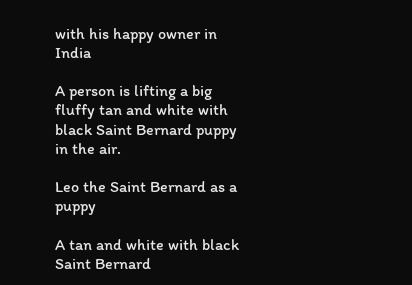with his happy owner in India

A person is lifting a big fluffy tan and white with black Saint Bernard puppy in the air.

Leo the Saint Bernard as a puppy

A tan and white with black Saint Bernard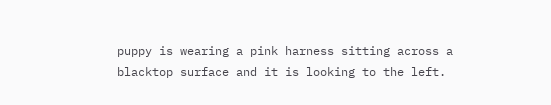puppy is wearing a pink harness sitting across a blacktop surface and it is looking to the left.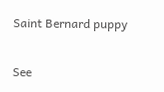Saint Bernard puppy

See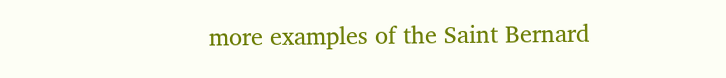more examples of the Saint Bernard